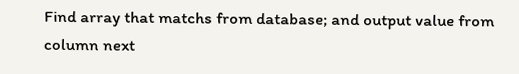Find array that matchs from database; and output value from column next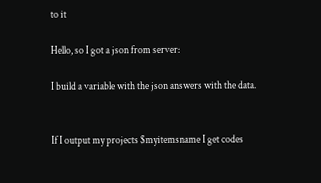to it

Hello, so I got a json from server:

I build a variable with the json answers with the data.


If I output my projects $myitemsname I get codes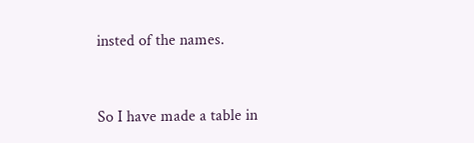insted of the names.


So I have made a table in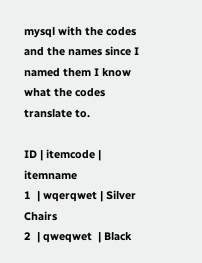mysql with the codes and the names since I named them I know what the codes translate to.

ID | itemcode | itemname
1  | wqerqwet | Silver Chairs
2  | qweqwet  | Black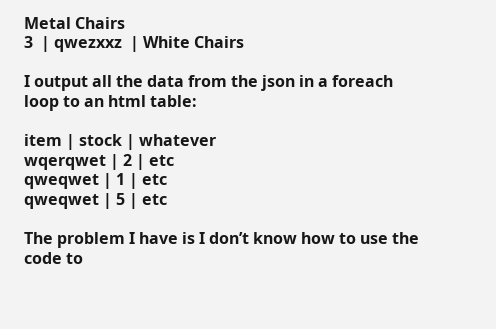Metal Chairs
3  | qwezxxz  | White Chairs

I output all the data from the json in a foreach loop to an html table:

item | stock | whatever
wqerqwet | 2 | etc
qweqwet | 1 | etc
qweqwet | 5 | etc

The problem I have is I don’t know how to use the code to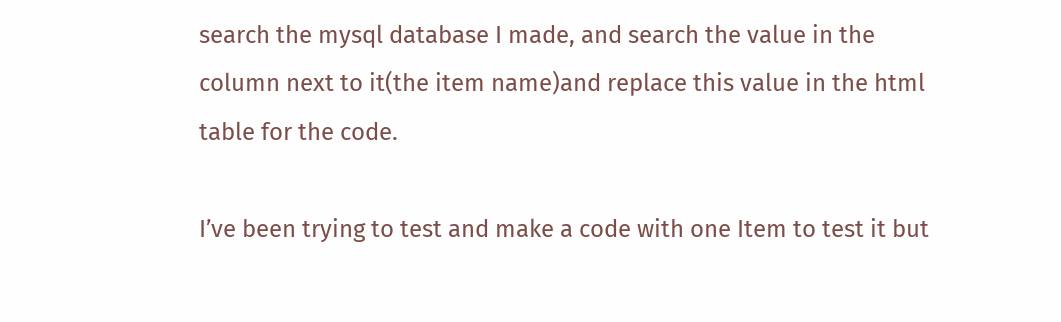search the mysql database I made, and search the value in the column next to it(the item name)and replace this value in the html table for the code.

I’ve been trying to test and make a code with one Item to test it but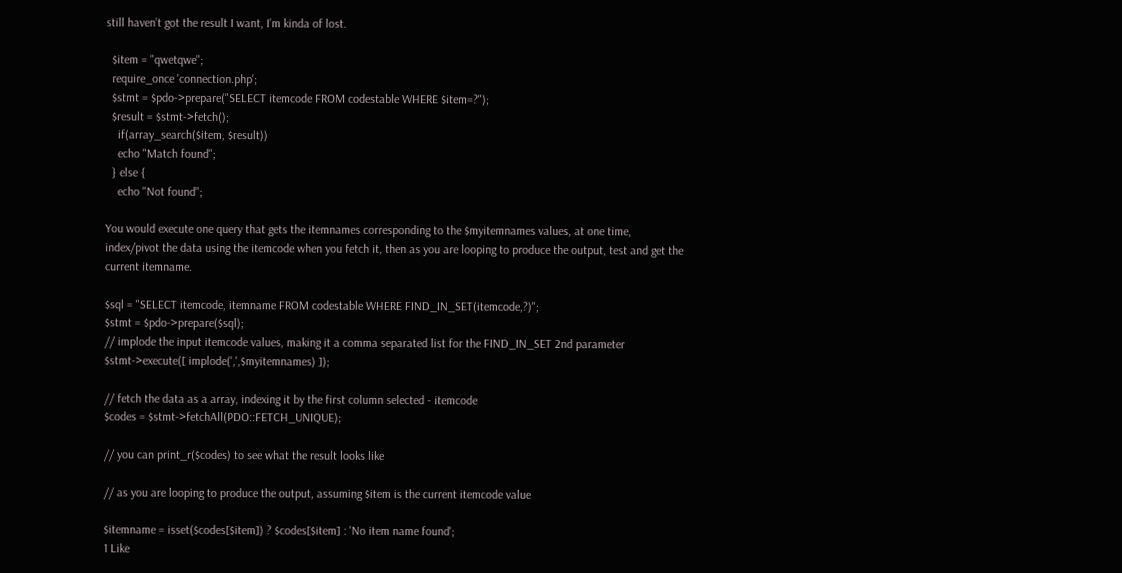still haven’t got the result I want, I’m kinda of lost.

  $item = "qwetqwe";
  require_once 'connection.php';
  $stmt = $pdo->prepare("SELECT itemcode FROM codestable WHERE $item=?");
  $result = $stmt->fetch();
    if(array_search($item, $result))
    echo "Match found";
  } else {
    echo "Not found";

You would execute one query that gets the itemnames corresponding to the $myitemnames values, at one time, index/pivot the data using the itemcode when you fetch it, then as you are looping to produce the output, test and get the current itemname.

$sql = "SELECT itemcode, itemname FROM codestable WHERE FIND_IN_SET(itemcode,?)";
$stmt = $pdo->prepare($sql);
// implode the input itemcode values, making it a comma separated list for the FIND_IN_SET 2nd parameter
$stmt->execute([ implode(',',$myitemnames) ]);

// fetch the data as a array, indexing it by the first column selected - itemcode
$codes = $stmt->fetchAll(PDO::FETCH_UNIQUE);

// you can print_r($codes) to see what the result looks like

// as you are looping to produce the output, assuming $item is the current itemcode value

$itemname = isset($codes[$item]) ? $codes[$item] : 'No item name found';
1 Like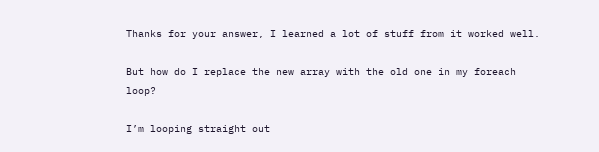Thanks for your answer, I learned a lot of stuff from it worked well.

But how do I replace the new array with the old one in my foreach loop?

I’m looping straight out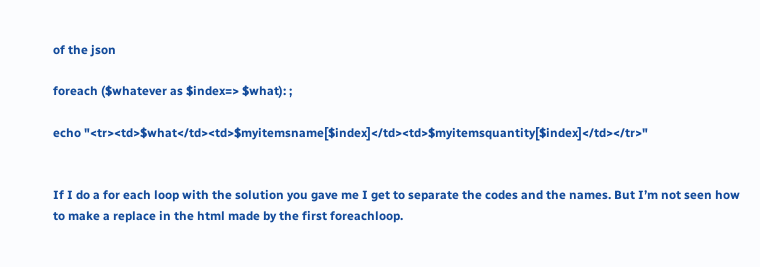of the json

foreach ($whatever as $index=> $what): ;

echo "<tr><td>$what</td><td>$myitemsname[$index]</td><td>$myitemsquantity[$index]</td></tr>"


If I do a for each loop with the solution you gave me I get to separate the codes and the names. But I’m not seen how to make a replace in the html made by the first foreachloop.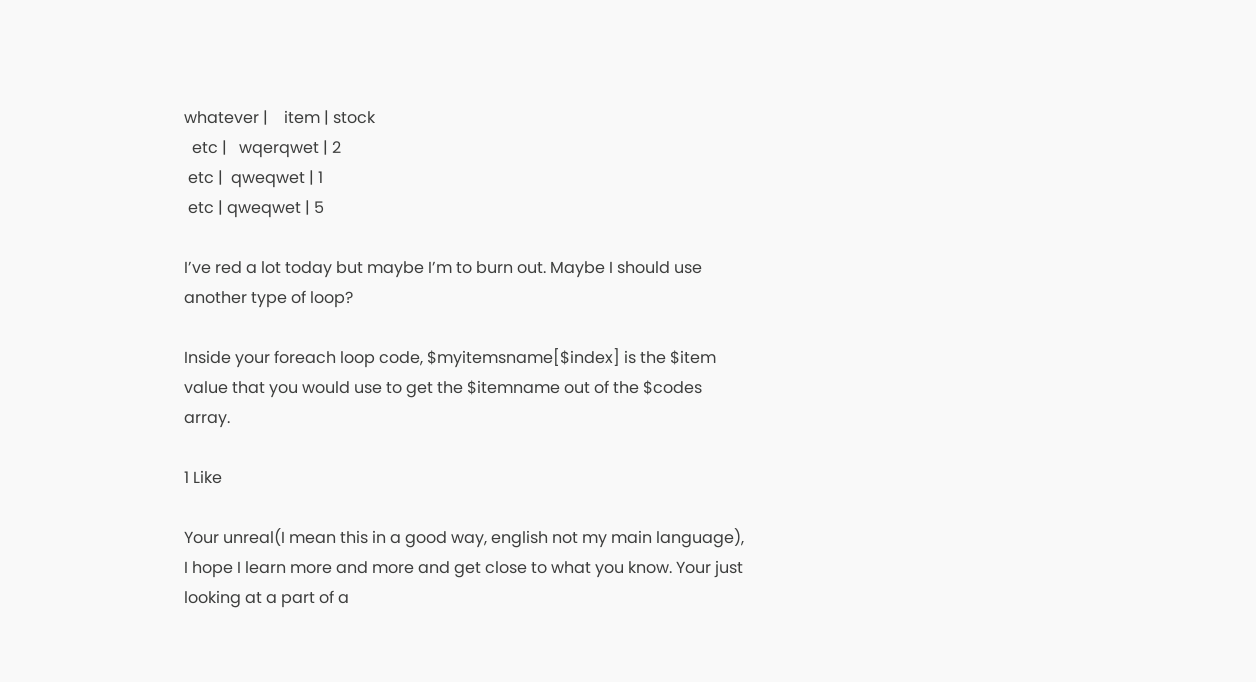whatever |    item | stock
  etc |   wqerqwet | 2
 etc |  qweqwet | 1
 etc | qweqwet | 5

I’ve red a lot today but maybe I’m to burn out. Maybe I should use another type of loop?

Inside your foreach loop code, $myitemsname[$index] is the $item value that you would use to get the $itemname out of the $codes array.

1 Like

Your unreal(I mean this in a good way, english not my main language), I hope I learn more and more and get close to what you know. Your just looking at a part of a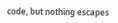code, but nothing escapes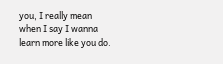you, I really mean when I say I wanna learn more like you do.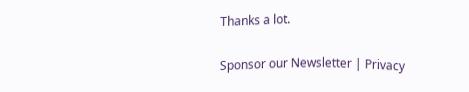Thanks a lot.

Sponsor our Newsletter | Privacy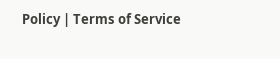Policy | Terms of Service